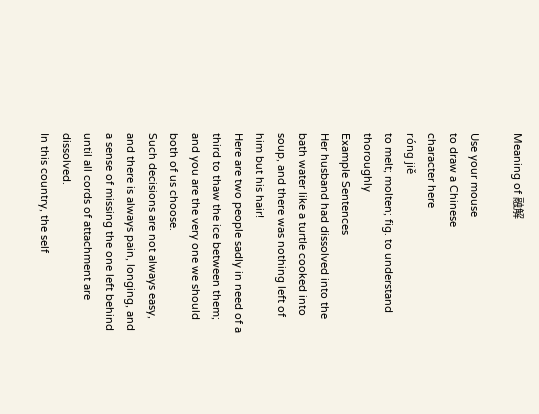Meaning of 融解

Use your mouse
to draw a Chinese
character here
róng jiě
to melt; molten; fig. to understand thoroughly
Example Sentences
Her husband had dissolved into the bath water like a turtle cooked into soup, and there was nothing left of him but his hair!
Here are two people sadly in need of a third to thaw the ice between them; and you are the very one we should both of us choose.
Such decisions are not always easy, and there is always pain, longing, and a sense of missing the one left behind until all cords of attachment are dissolved.
In this country, the self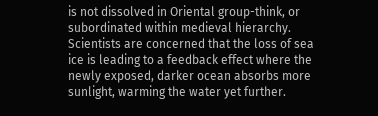is not dissolved in Oriental group-think, or subordinated within medieval hierarchy.
Scientists are concerned that the loss of sea ice is leading to a feedback effect where the newly exposed, darker ocean absorbs more sunlight, warming the water yet further.